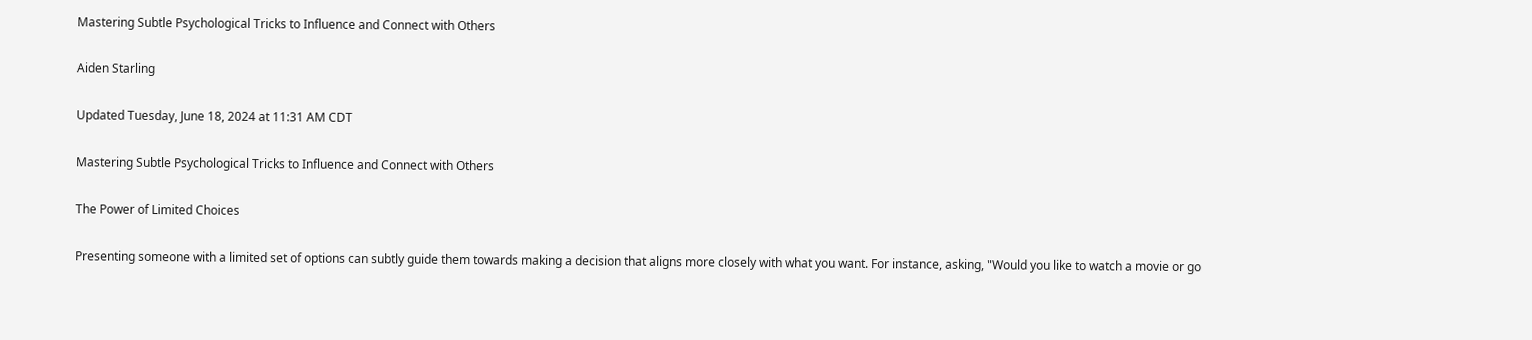Mastering Subtle Psychological Tricks to Influence and Connect with Others

Aiden Starling

Updated Tuesday, June 18, 2024 at 11:31 AM CDT

Mastering Subtle Psychological Tricks to Influence and Connect with Others

The Power of Limited Choices

Presenting someone with a limited set of options can subtly guide them towards making a decision that aligns more closely with what you want. For instance, asking, "Would you like to watch a movie or go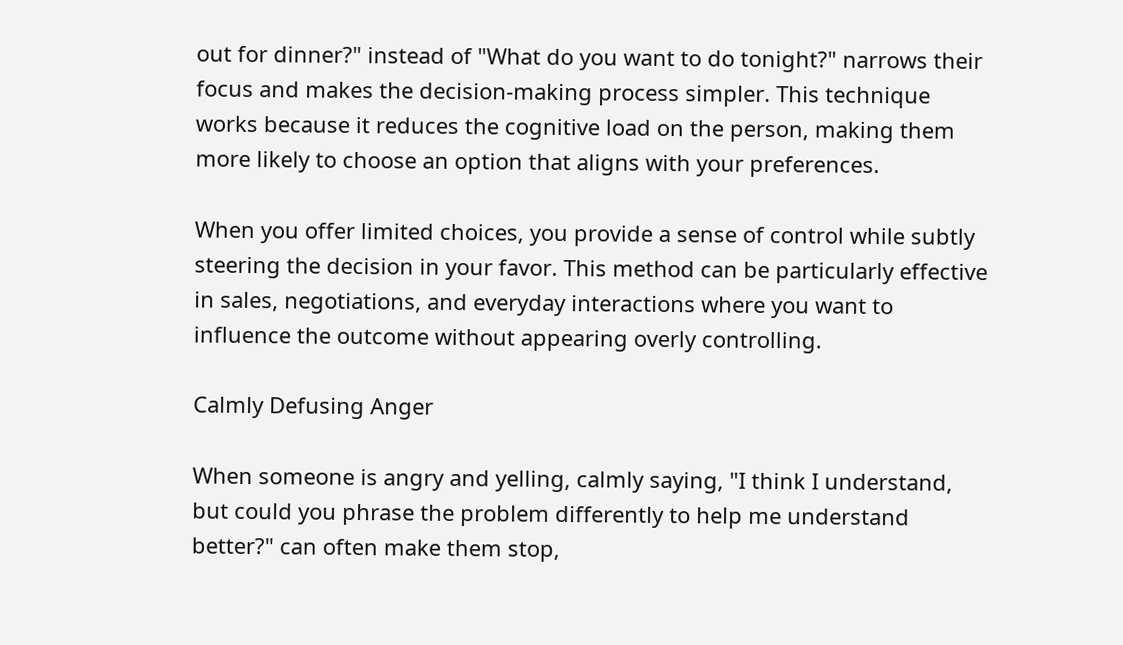out for dinner?" instead of "What do you want to do tonight?" narrows their focus and makes the decision-making process simpler. This technique works because it reduces the cognitive load on the person, making them more likely to choose an option that aligns with your preferences.

When you offer limited choices, you provide a sense of control while subtly steering the decision in your favor. This method can be particularly effective in sales, negotiations, and everyday interactions where you want to influence the outcome without appearing overly controlling.

Calmly Defusing Anger

When someone is angry and yelling, calmly saying, "I think I understand, but could you phrase the problem differently to help me understand better?" can often make them stop,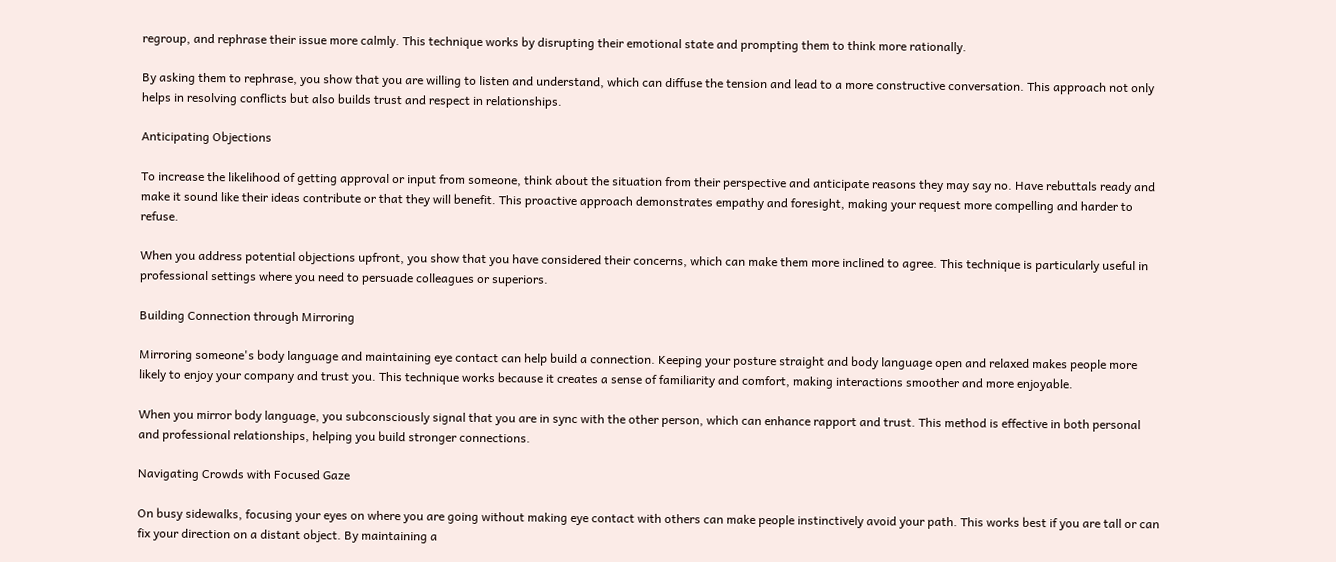regroup, and rephrase their issue more calmly. This technique works by disrupting their emotional state and prompting them to think more rationally.

By asking them to rephrase, you show that you are willing to listen and understand, which can diffuse the tension and lead to a more constructive conversation. This approach not only helps in resolving conflicts but also builds trust and respect in relationships.

Anticipating Objections

To increase the likelihood of getting approval or input from someone, think about the situation from their perspective and anticipate reasons they may say no. Have rebuttals ready and make it sound like their ideas contribute or that they will benefit. This proactive approach demonstrates empathy and foresight, making your request more compelling and harder to refuse.

When you address potential objections upfront, you show that you have considered their concerns, which can make them more inclined to agree. This technique is particularly useful in professional settings where you need to persuade colleagues or superiors.

Building Connection through Mirroring

Mirroring someone's body language and maintaining eye contact can help build a connection. Keeping your posture straight and body language open and relaxed makes people more likely to enjoy your company and trust you. This technique works because it creates a sense of familiarity and comfort, making interactions smoother and more enjoyable.

When you mirror body language, you subconsciously signal that you are in sync with the other person, which can enhance rapport and trust. This method is effective in both personal and professional relationships, helping you build stronger connections.

Navigating Crowds with Focused Gaze

On busy sidewalks, focusing your eyes on where you are going without making eye contact with others can make people instinctively avoid your path. This works best if you are tall or can fix your direction on a distant object. By maintaining a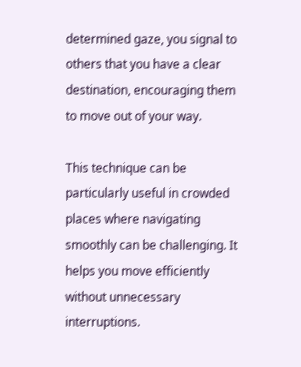determined gaze, you signal to others that you have a clear destination, encouraging them to move out of your way.

This technique can be particularly useful in crowded places where navigating smoothly can be challenging. It helps you move efficiently without unnecessary interruptions.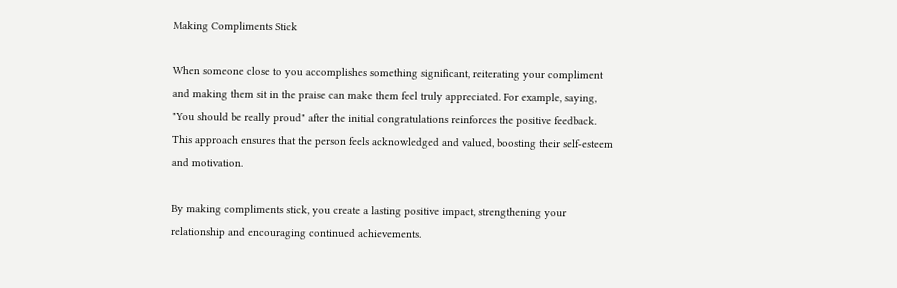Making Compliments Stick

When someone close to you accomplishes something significant, reiterating your compliment and making them sit in the praise can make them feel truly appreciated. For example, saying, "You should be really proud" after the initial congratulations reinforces the positive feedback. This approach ensures that the person feels acknowledged and valued, boosting their self-esteem and motivation.

By making compliments stick, you create a lasting positive impact, strengthening your relationship and encouraging continued achievements.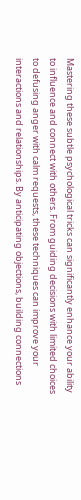Mastering these subtle psychological tricks can significantly enhance your ability to influence and connect with others. From guiding decisions with limited choices to defusing anger with calm requests, these techniques can improve your interactions and relationships. By anticipating objections, building connections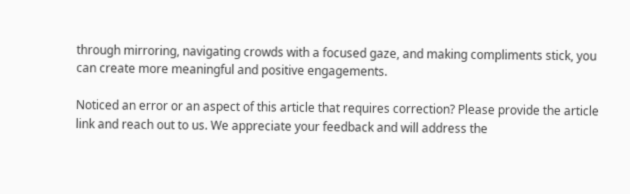through mirroring, navigating crowds with a focused gaze, and making compliments stick, you can create more meaningful and positive engagements.

Noticed an error or an aspect of this article that requires correction? Please provide the article link and reach out to us. We appreciate your feedback and will address the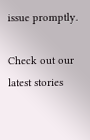issue promptly.

Check out our latest stories